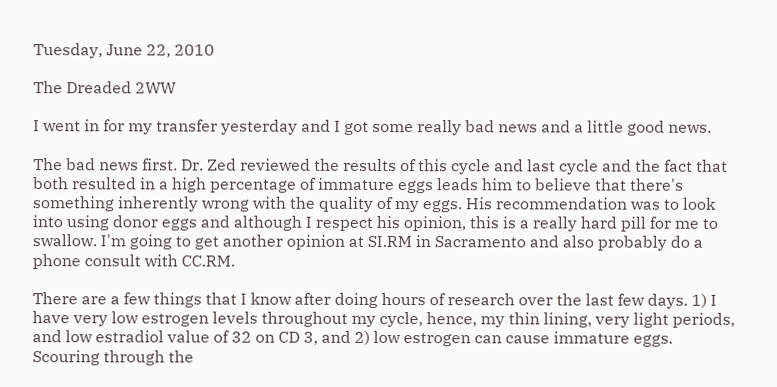Tuesday, June 22, 2010

The Dreaded 2WW

I went in for my transfer yesterday and I got some really bad news and a little good news.

The bad news first. Dr. Zed reviewed the results of this cycle and last cycle and the fact that both resulted in a high percentage of immature eggs leads him to believe that there's something inherently wrong with the quality of my eggs. His recommendation was to look into using donor eggs and although I respect his opinion, this is a really hard pill for me to swallow. I'm going to get another opinion at SI.RM in Sacramento and also probably do a phone consult with CC.RM.

There are a few things that I know after doing hours of research over the last few days. 1) I have very low estrogen levels throughout my cycle, hence, my thin lining, very light periods, and low estradiol value of 32 on CD 3, and 2) low estrogen can cause immature eggs. Scouring through the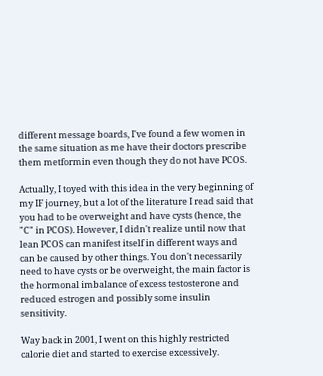different message boards, I've found a few women in the same situation as me have their doctors prescribe them metformin even though they do not have PCOS.

Actually, I toyed with this idea in the very beginning of my IF journey, but a lot of the literature I read said that you had to be overweight and have cysts (hence, the "C" in PCOS). However, I didn't realize until now that lean PCOS can manifest itself in different ways and can be caused by other things. You don't necessarily need to have cysts or be overweight, the main factor is the hormonal imbalance of excess testosterone and reduced estrogen and possibly some insulin sensitivity.

Way back in 2001, I went on this highly restricted calorie diet and started to exercise excessively.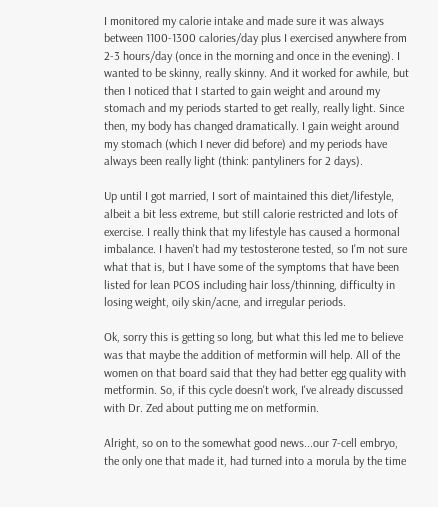I monitored my calorie intake and made sure it was always between 1100-1300 calories/day plus I exercised anywhere from 2-3 hours/day (once in the morning and once in the evening). I wanted to be skinny, really skinny. And it worked for awhile, but then I noticed that I started to gain weight and around my stomach and my periods started to get really, really light. Since then, my body has changed dramatically. I gain weight around my stomach (which I never did before) and my periods have always been really light (think: pantyliners for 2 days).

Up until I got married, I sort of maintained this diet/lifestyle, albeit a bit less extreme, but still calorie restricted and lots of exercise. I really think that my lifestyle has caused a hormonal imbalance. I haven't had my testosterone tested, so I'm not sure what that is, but I have some of the symptoms that have been listed for lean PCOS including hair loss/thinning, difficulty in losing weight, oily skin/acne, and irregular periods.

Ok, sorry this is getting so long, but what this led me to believe was that maybe the addition of metformin will help. All of the women on that board said that they had better egg quality with metformin. So, if this cycle doesn't work, I've already discussed with Dr. Zed about putting me on metformin.

Alright, so on to the somewhat good news...our 7-cell embryo, the only one that made it, had turned into a morula by the time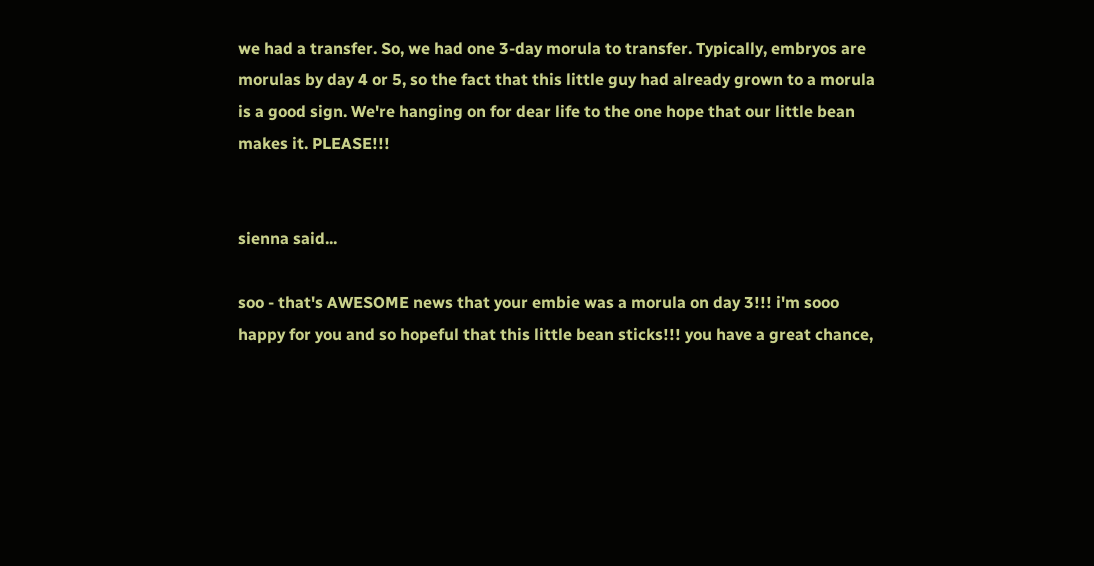we had a transfer. So, we had one 3-day morula to transfer. Typically, embryos are morulas by day 4 or 5, so the fact that this little guy had already grown to a morula is a good sign. We're hanging on for dear life to the one hope that our little bean makes it. PLEASE!!!


sienna said...

soo - that's AWESOME news that your embie was a morula on day 3!!! i'm sooo happy for you and so hopeful that this little bean sticks!!! you have a great chance,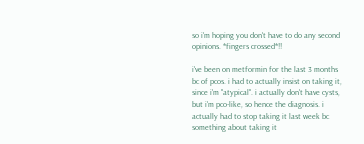so i'm hoping you don't have to do any second opinions. *fingers crossed*!!

i've been on metformin for the last 3 months bc of pcos. i had to actually insist on taking it, since i'm "atypical". i actually don't have cysts, but i'm pco-like, so hence the diagnosis. i actually had to stop taking it last week bc something about taking it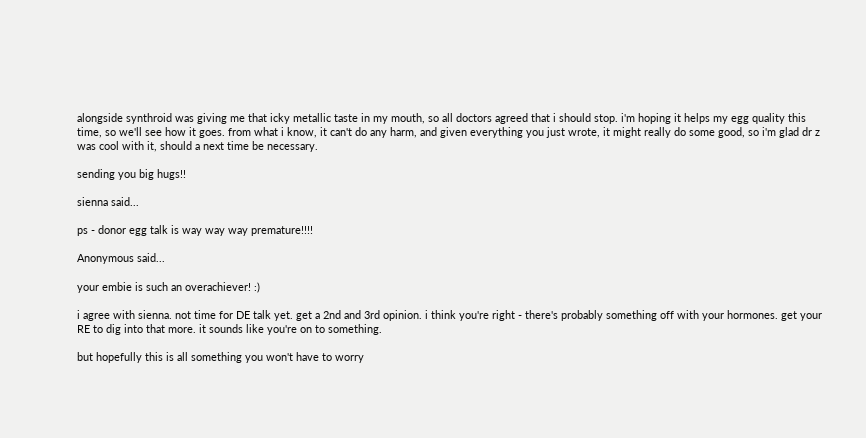alongside synthroid was giving me that icky metallic taste in my mouth, so all doctors agreed that i should stop. i'm hoping it helps my egg quality this time, so we'll see how it goes. from what i know, it can't do any harm, and given everything you just wrote, it might really do some good, so i'm glad dr z was cool with it, should a next time be necessary.

sending you big hugs!!

sienna said...

ps - donor egg talk is way way way premature!!!!

Anonymous said...

your embie is such an overachiever! :)

i agree with sienna. not time for DE talk yet. get a 2nd and 3rd opinion. i think you're right - there's probably something off with your hormones. get your RE to dig into that more. it sounds like you're on to something.

but hopefully this is all something you won't have to worry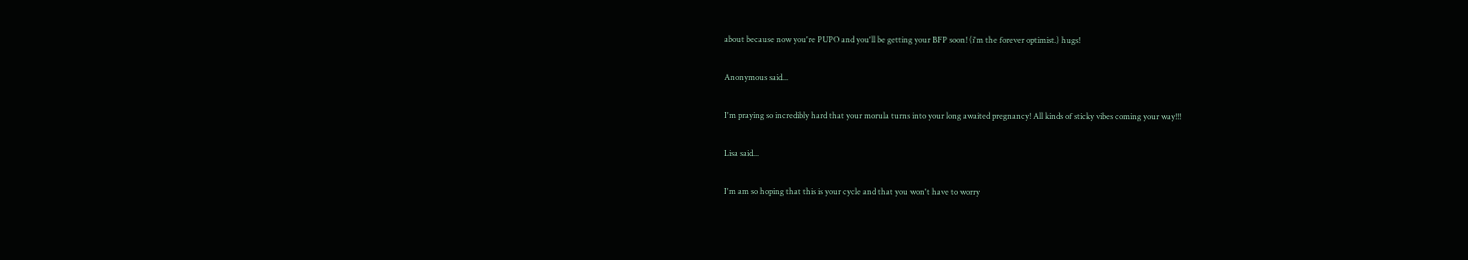about because now you're PUPO and you'll be getting your BFP soon! (i'm the forever optimist.) hugs!

Anonymous said...

I'm praying so incredibly hard that your morula turns into your long awaited pregnancy! All kinds of sticky vibes coming your way!!!

Lisa said...

I'm am so hoping that this is your cycle and that you won't have to worry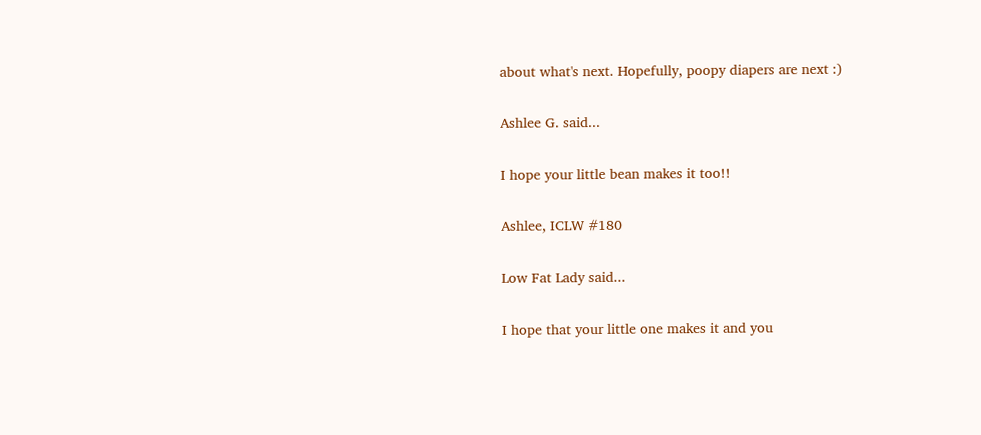about what's next. Hopefully, poopy diapers are next :)

Ashlee G. said...

I hope your little bean makes it too!!

Ashlee, ICLW #180

Low Fat Lady said...

I hope that your little one makes it and you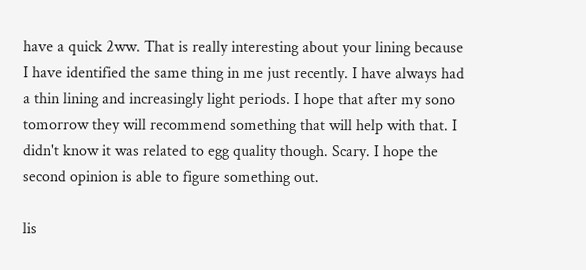have a quick 2ww. That is really interesting about your lining because I have identified the same thing in me just recently. I have always had a thin lining and increasingly light periods. I hope that after my sono tomorrow they will recommend something that will help with that. I didn't know it was related to egg quality though. Scary. I hope the second opinion is able to figure something out.

lis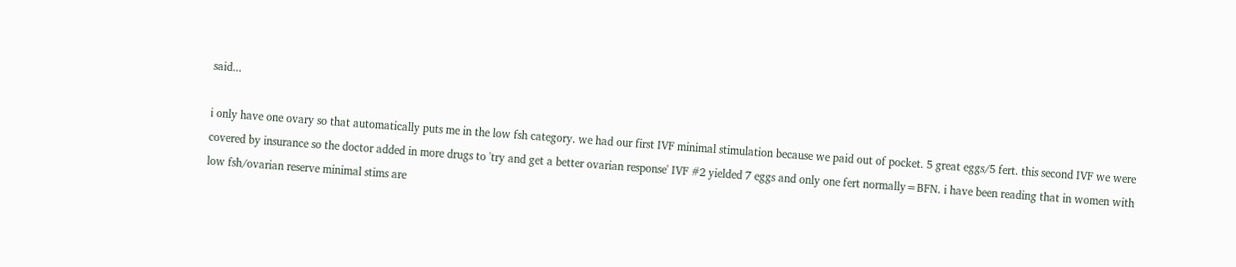said...

i only have one ovary so that automatically puts me in the low fsh category. we had our first IVF minimal stimulation because we paid out of pocket. 5 great eggs/5 fert. this second IVF we were covered by insurance so the doctor added in more drugs to 'try and get a better ovarian response' IVF #2 yielded 7 eggs and only one fert normally=BFN. i have been reading that in women with low fsh/ovarian reserve minimal stims are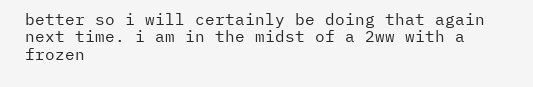better so i will certainly be doing that again next time. i am in the midst of a 2ww with a frozen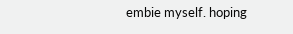embie myself. hoping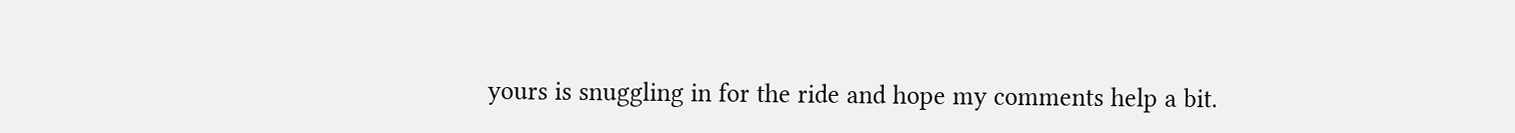yours is snuggling in for the ride and hope my comments help a bit.